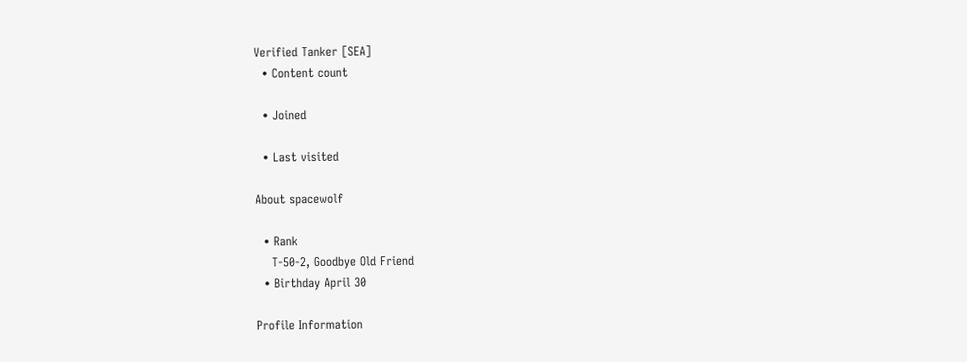Verified Tanker [SEA]
  • Content count

  • Joined

  • Last visited

About spacewolf

  • Rank
    T-50-2, Goodbye Old Friend
  • Birthday April 30

Profile Information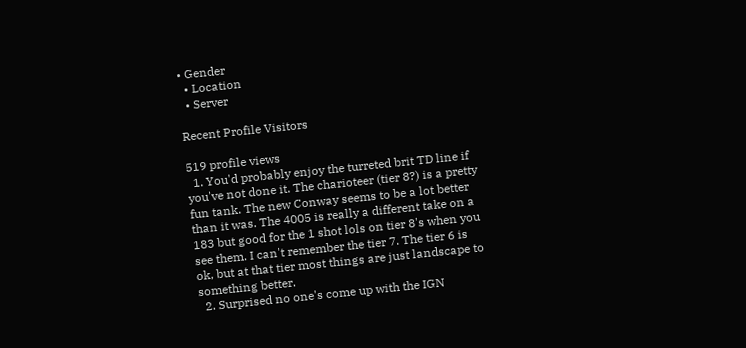• Gender
  • Location
  • Server

Recent Profile Visitors

519 profile views
  1. You'd probably enjoy the turreted brit TD line if you've not done it. The charioteer (tier 8?) is a pretty fun tank. The new Conway seems to be a lot better than it was. The 4005 is really a different take on a 183 but good for the 1 shot lols on tier 8's when you see them. I can't remember the tier 7. The tier 6 is ok, but at that tier most things are just landscape to something better.
  2. Surprised no one's come up with the IGN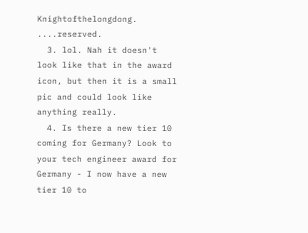Knightofthelongdong. ....reserved.
  3. lol. Nah it doesn't look like that in the award icon, but then it is a small pic and could look like anything really.
  4. Is there a new tier 10 coming for Germany? Look to your tech engineer award for Germany - I now have a new tier 10 to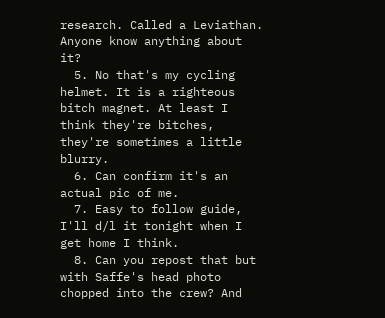research. Called a Leviathan. Anyone know anything about it?
  5. No that's my cycling helmet. It is a righteous bitch magnet. At least I think they're bitches, they're sometimes a little blurry.
  6. Can confirm it's an actual pic of me.
  7. Easy to follow guide, I'll d/l it tonight when I get home I think.
  8. Can you repost that but with Saffe's head photo chopped into the crew? And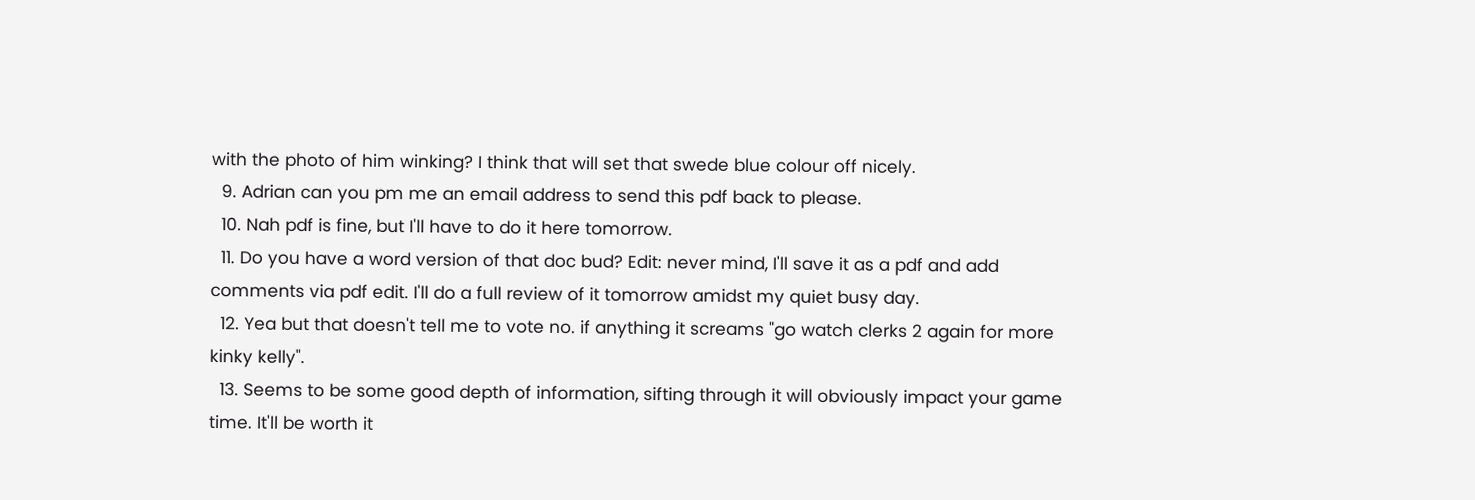with the photo of him winking? I think that will set that swede blue colour off nicely.
  9. Adrian can you pm me an email address to send this pdf back to please.
  10. Nah pdf is fine, but I'll have to do it here tomorrow.
  11. Do you have a word version of that doc bud? Edit: never mind, I'll save it as a pdf and add comments via pdf edit. I'll do a full review of it tomorrow amidst my quiet busy day.
  12. Yea but that doesn't tell me to vote no. if anything it screams "go watch clerks 2 again for more kinky kelly".
  13. Seems to be some good depth of information, sifting through it will obviously impact your game time. It'll be worth it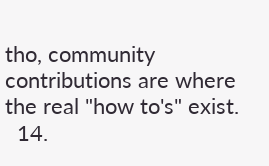tho, community contributions are where the real "how to's" exist.
  14.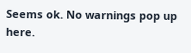Seems ok. No warnings pop up here.